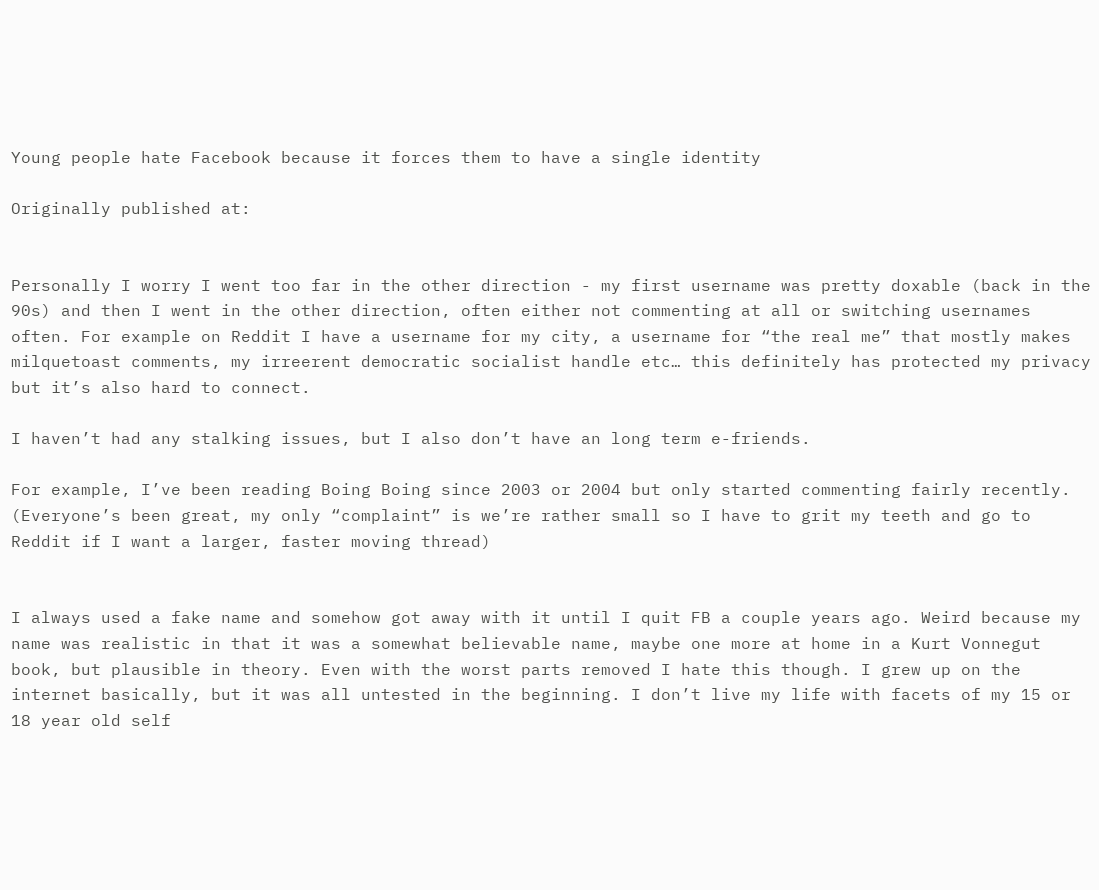Young people hate Facebook because it forces them to have a single identity

Originally published at:


Personally I worry I went too far in the other direction - my first username was pretty doxable (back in the 90s) and then I went in the other direction, often either not commenting at all or switching usernames often. For example on Reddit I have a username for my city, a username for “the real me” that mostly makes milquetoast comments, my irreerent democratic socialist handle etc… this definitely has protected my privacy but it’s also hard to connect.

I haven’t had any stalking issues, but I also don’t have an long term e-friends.

For example, I’ve been reading Boing Boing since 2003 or 2004 but only started commenting fairly recently. (Everyone’s been great, my only “complaint” is we’re rather small so I have to grit my teeth and go to Reddit if I want a larger, faster moving thread)


I always used a fake name and somehow got away with it until I quit FB a couple years ago. Weird because my name was realistic in that it was a somewhat believable name, maybe one more at home in a Kurt Vonnegut book, but plausible in theory. Even with the worst parts removed I hate this though. I grew up on the internet basically, but it was all untested in the beginning. I don’t live my life with facets of my 15 or 18 year old self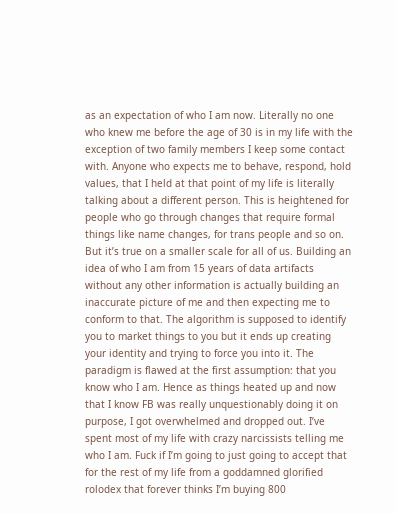as an expectation of who I am now. Literally no one who knew me before the age of 30 is in my life with the exception of two family members I keep some contact with. Anyone who expects me to behave, respond, hold values, that I held at that point of my life is literally talking about a different person. This is heightened for people who go through changes that require formal things like name changes, for trans people and so on. But it’s true on a smaller scale for all of us. Building an idea of who I am from 15 years of data artifacts without any other information is actually building an inaccurate picture of me and then expecting me to conform to that. The algorithm is supposed to identify you to market things to you but it ends up creating your identity and trying to force you into it. The paradigm is flawed at the first assumption: that you know who I am. Hence as things heated up and now that I know FB was really unquestionably doing it on purpose, I got overwhelmed and dropped out. I’ve spent most of my life with crazy narcissists telling me who I am. Fuck if I’m going to just going to accept that for the rest of my life from a goddamned glorified rolodex that forever thinks I’m buying 800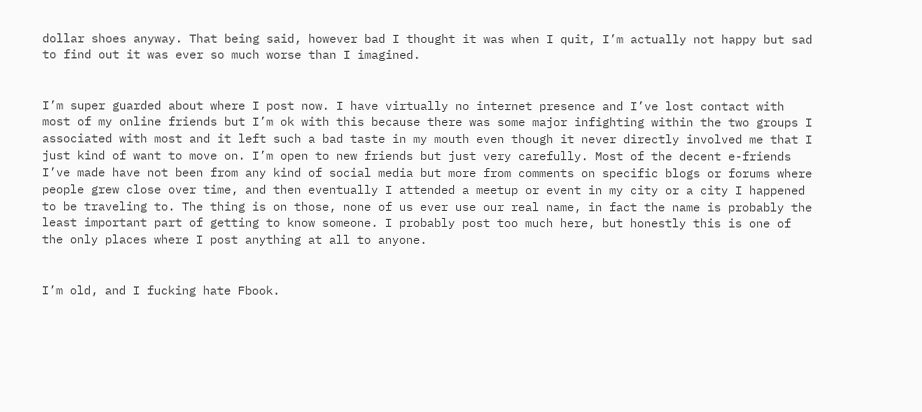dollar shoes anyway. That being said, however bad I thought it was when I quit, I’m actually not happy but sad to find out it was ever so much worse than I imagined.


I’m super guarded about where I post now. I have virtually no internet presence and I’ve lost contact with most of my online friends but I’m ok with this because there was some major infighting within the two groups I associated with most and it left such a bad taste in my mouth even though it never directly involved me that I just kind of want to move on. I’m open to new friends but just very carefully. Most of the decent e-friends I’ve made have not been from any kind of social media but more from comments on specific blogs or forums where people grew close over time, and then eventually I attended a meetup or event in my city or a city I happened to be traveling to. The thing is on those, none of us ever use our real name, in fact the name is probably the least important part of getting to know someone. I probably post too much here, but honestly this is one of the only places where I post anything at all to anyone.


I’m old, and I fucking hate Fbook.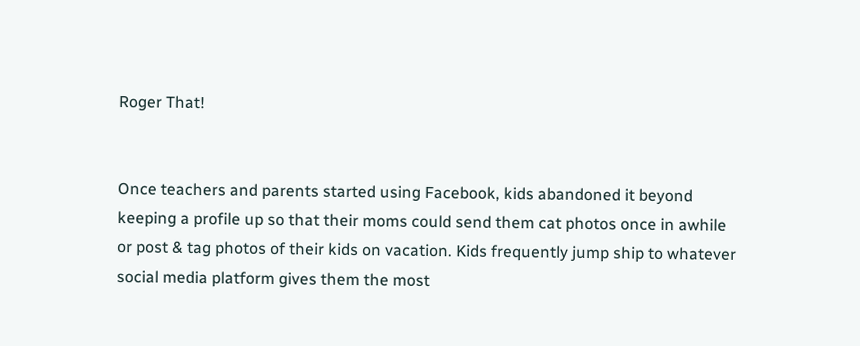Roger That!


Once teachers and parents started using Facebook, kids abandoned it beyond keeping a profile up so that their moms could send them cat photos once in awhile or post & tag photos of their kids on vacation. Kids frequently jump ship to whatever social media platform gives them the most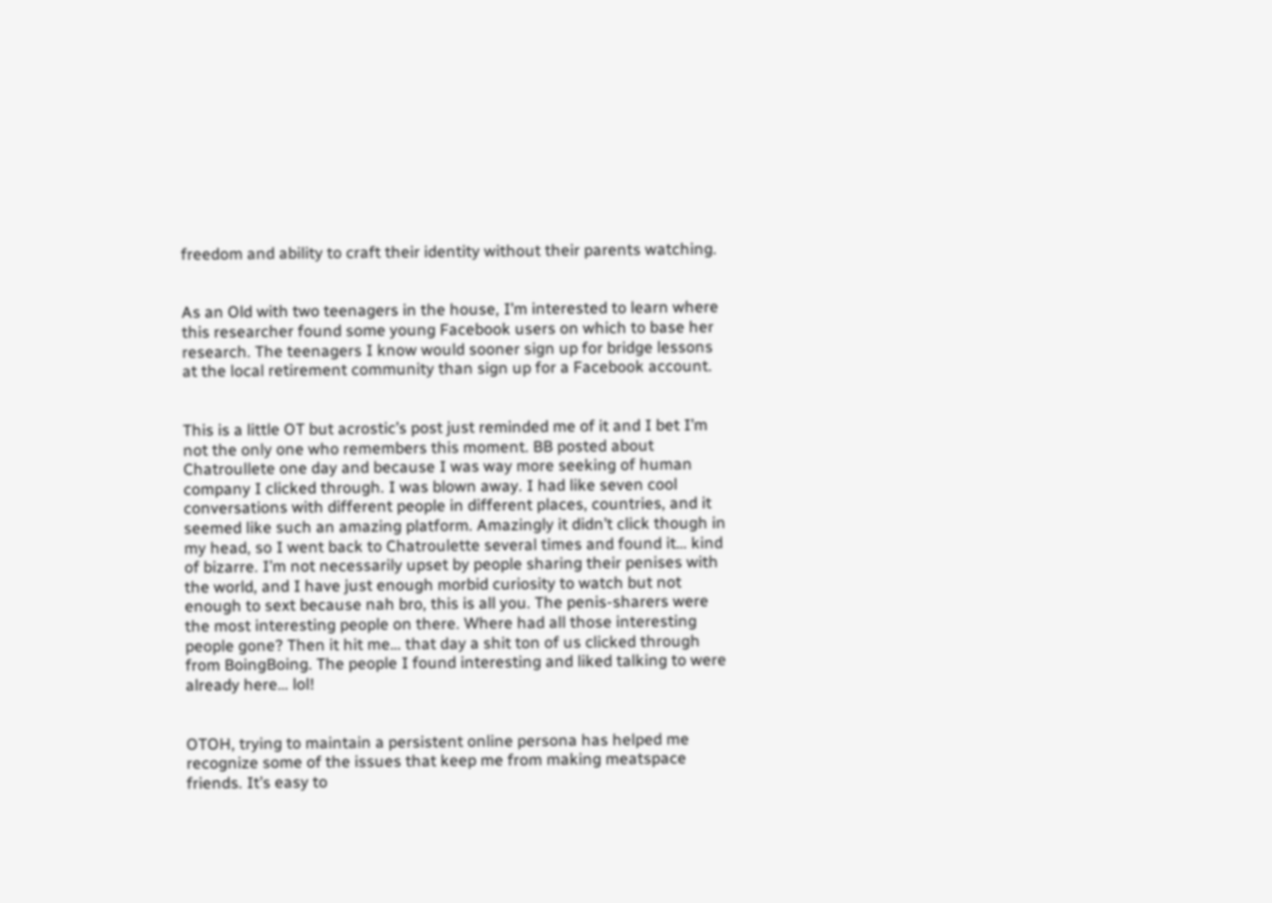freedom and ability to craft their identity without their parents watching.


As an Old with two teenagers in the house, I’m interested to learn where this researcher found some young Facebook users on which to base her research. The teenagers I know would sooner sign up for bridge lessons at the local retirement community than sign up for a Facebook account.


This is a little OT but acrostic’s post just reminded me of it and I bet I’m not the only one who remembers this moment. BB posted about Chatroullete one day and because I was way more seeking of human company I clicked through. I was blown away. I had like seven cool conversations with different people in different places, countries, and it seemed like such an amazing platform. Amazingly it didn’t click though in my head, so I went back to Chatroulette several times and found it… kind of bizarre. I’m not necessarily upset by people sharing their penises with the world, and I have just enough morbid curiosity to watch but not enough to sext because nah bro, this is all you. The penis-sharers were the most interesting people on there. Where had all those interesting people gone? Then it hit me… that day a shit ton of us clicked through from BoingBoing. The people I found interesting and liked talking to were already here… lol!


OTOH, trying to maintain a persistent online persona has helped me recognize some of the issues that keep me from making meatspace friends. It’s easy to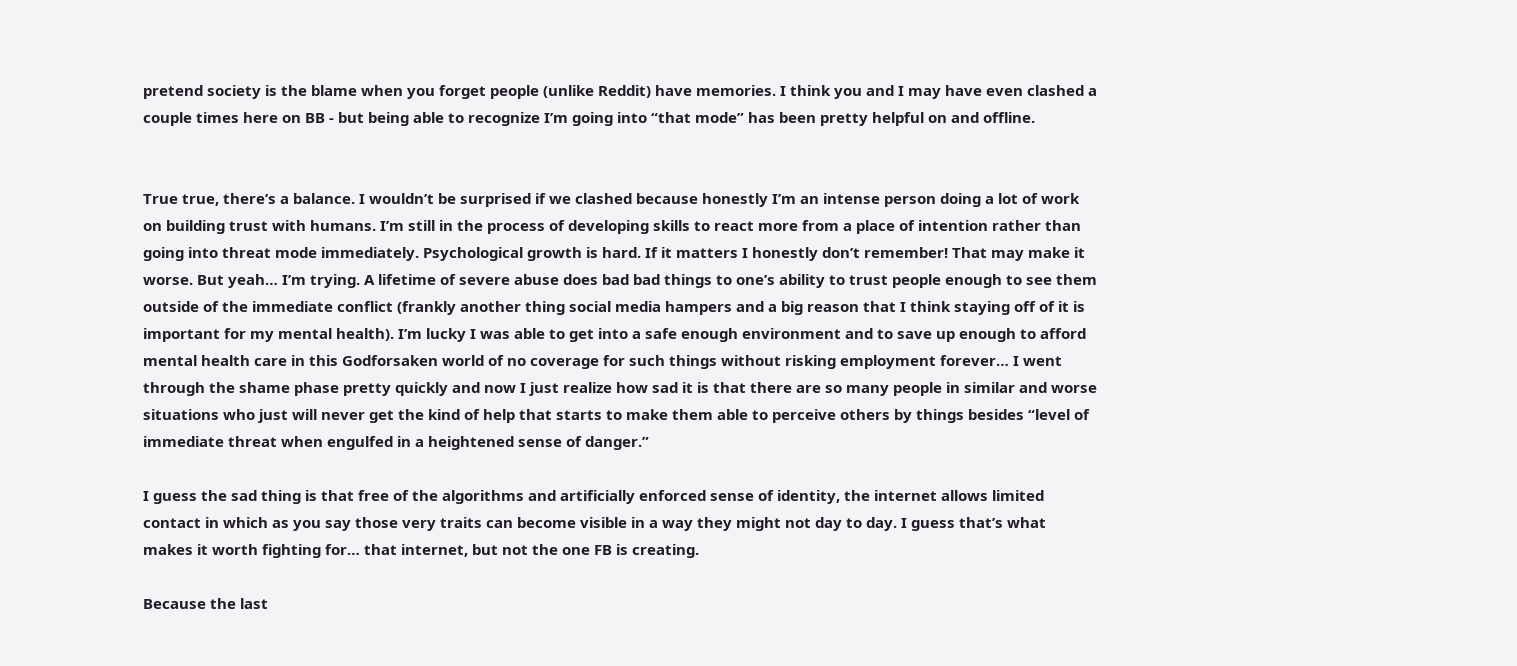pretend society is the blame when you forget people (unlike Reddit) have memories. I think you and I may have even clashed a couple times here on BB - but being able to recognize I’m going into “that mode” has been pretty helpful on and offline.


True true, there’s a balance. I wouldn’t be surprised if we clashed because honestly I’m an intense person doing a lot of work on building trust with humans. I’m still in the process of developing skills to react more from a place of intention rather than going into threat mode immediately. Psychological growth is hard. If it matters I honestly don’t remember! That may make it worse. But yeah… I’m trying. A lifetime of severe abuse does bad bad things to one’s ability to trust people enough to see them outside of the immediate conflict (frankly another thing social media hampers and a big reason that I think staying off of it is important for my mental health). I’m lucky I was able to get into a safe enough environment and to save up enough to afford mental health care in this Godforsaken world of no coverage for such things without risking employment forever… I went through the shame phase pretty quickly and now I just realize how sad it is that there are so many people in similar and worse situations who just will never get the kind of help that starts to make them able to perceive others by things besides “level of immediate threat when engulfed in a heightened sense of danger.”

I guess the sad thing is that free of the algorithms and artificially enforced sense of identity, the internet allows limited contact in which as you say those very traits can become visible in a way they might not day to day. I guess that’s what makes it worth fighting for… that internet, but not the one FB is creating.

Because the last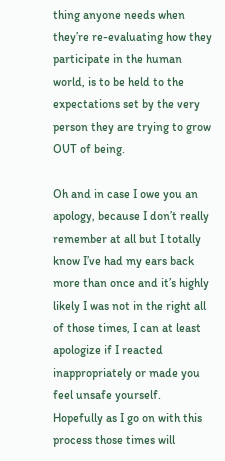thing anyone needs when they’re re-evaluating how they participate in the human world, is to be held to the expectations set by the very person they are trying to grow OUT of being.

Oh and in case I owe you an apology, because I don’t really remember at all but I totally know I’ve had my ears back more than once and it’s highly likely I was not in the right all of those times, I can at least apologize if I reacted inappropriately or made you feel unsafe yourself. Hopefully as I go on with this process those times will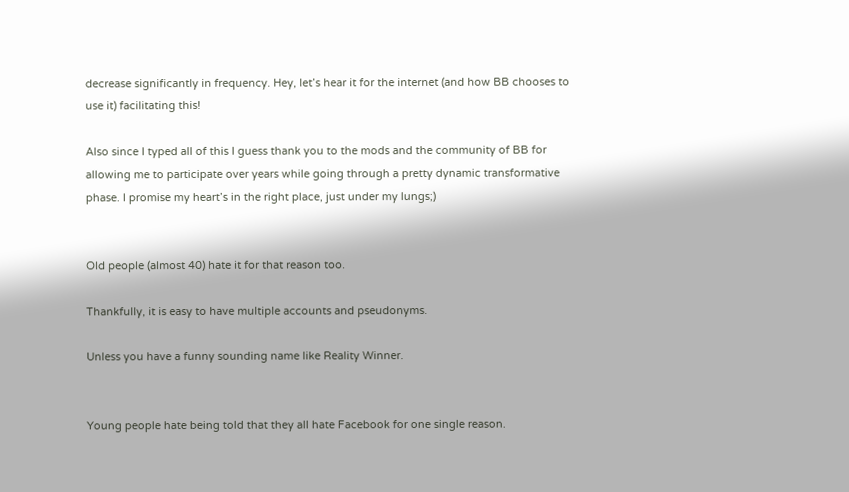decrease significantly in frequency. Hey, let’s hear it for the internet (and how BB chooses to use it) facilitating this!

Also since I typed all of this I guess thank you to the mods and the community of BB for allowing me to participate over years while going through a pretty dynamic transformative phase. I promise my heart’s in the right place, just under my lungs;)


Old people (almost 40) hate it for that reason too.

Thankfully, it is easy to have multiple accounts and pseudonyms.

Unless you have a funny sounding name like Reality Winner.


Young people hate being told that they all hate Facebook for one single reason.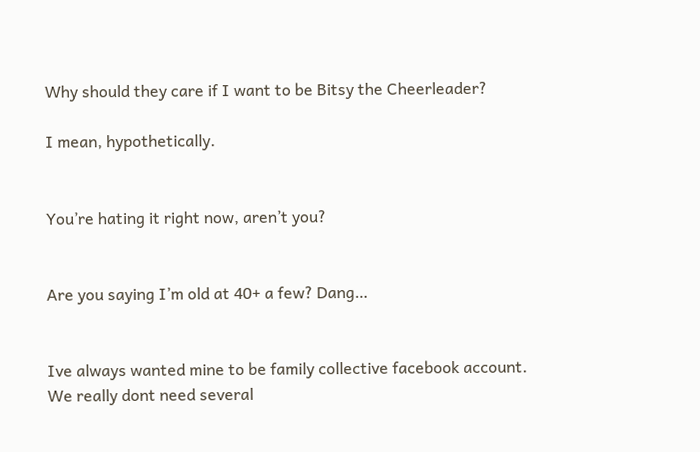Why should they care if I want to be Bitsy the Cheerleader?

I mean, hypothetically.


You’re hating it right now, aren’t you?


Are you saying I’m old at 40+ a few? Dang…


Ive always wanted mine to be family collective facebook account.
We really dont need several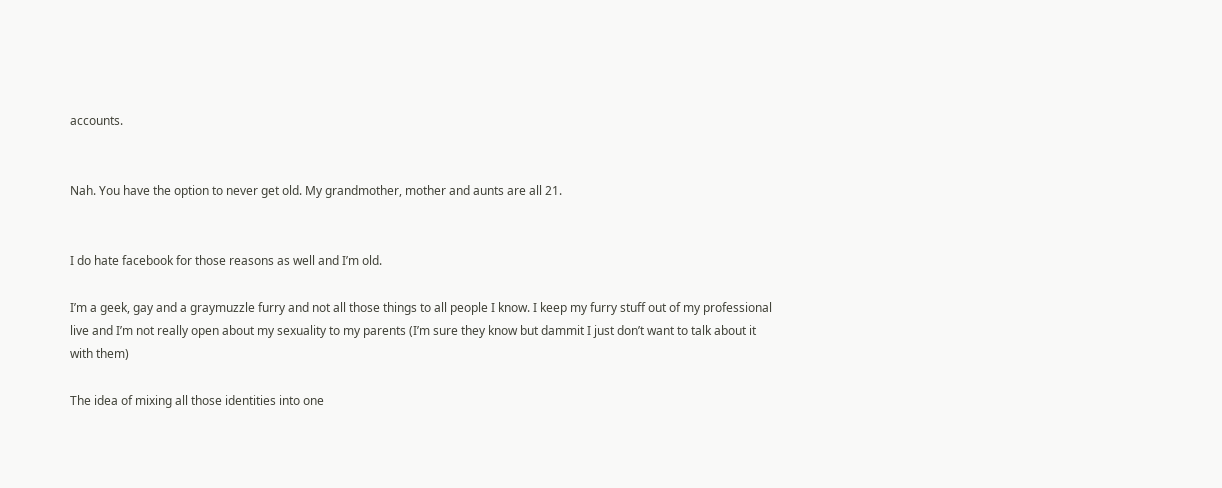accounts.


Nah. You have the option to never get old. My grandmother, mother and aunts are all 21.


I do hate facebook for those reasons as well and I’m old.

I’m a geek, gay and a graymuzzle furry and not all those things to all people I know. I keep my furry stuff out of my professional live and I’m not really open about my sexuality to my parents (I’m sure they know but dammit I just don’t want to talk about it with them)

The idea of mixing all those identities into one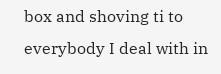box and shoving ti to everybody I deal with in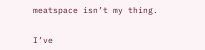meatspace isn’t my thing.


I’ve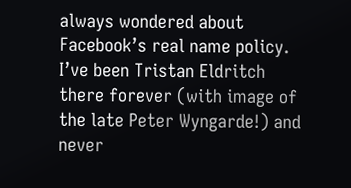always wondered about Facebook’s real name policy. I’ve been Tristan Eldritch there forever (with image of the late Peter Wyngarde!) and never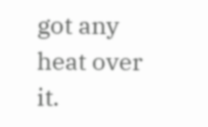got any heat over it.